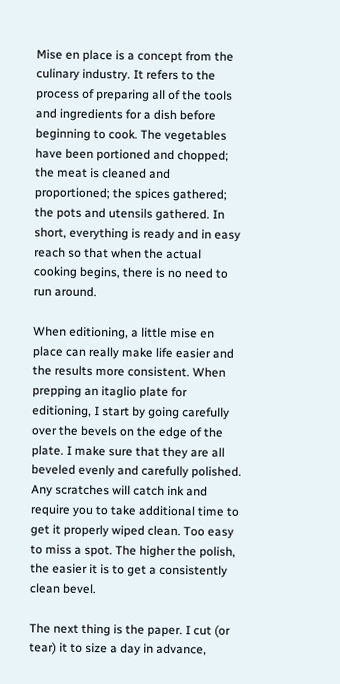Mise en place is a concept from the culinary industry. It refers to the process of preparing all of the tools and ingredients for a dish before beginning to cook. The vegetables have been portioned and chopped; the meat is cleaned and proportioned; the spices gathered; the pots and utensils gathered. In short, everything is ready and in easy reach so that when the actual cooking begins, there is no need to run around.

When editioning, a little mise en place can really make life easier and the results more consistent. When prepping an itaglio plate for editioning, I start by going carefully over the bevels on the edge of the plate. I make sure that they are all beveled evenly and carefully polished. Any scratches will catch ink and require you to take additional time to get it properly wiped clean. Too easy to miss a spot. The higher the polish, the easier it is to get a consistently clean bevel.

The next thing is the paper. I cut (or tear) it to size a day in advance,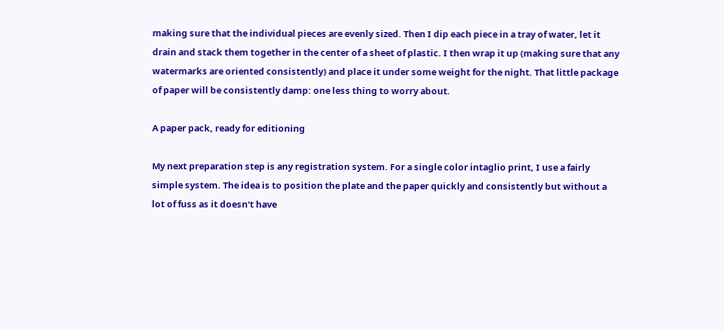making sure that the individual pieces are evenly sized. Then I dip each piece in a tray of water, let it drain and stack them together in the center of a sheet of plastic. I then wrap it up (making sure that any watermarks are oriented consistently) and place it under some weight for the night. That little package of paper will be consistently damp: one less thing to worry about.

A paper pack, ready for editioning

My next preparation step is any registration system. For a single color intaglio print, I use a fairly simple system. The idea is to position the plate and the paper quickly and consistently but without a lot of fuss as it doesn’t have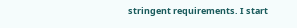stringent requirements. I start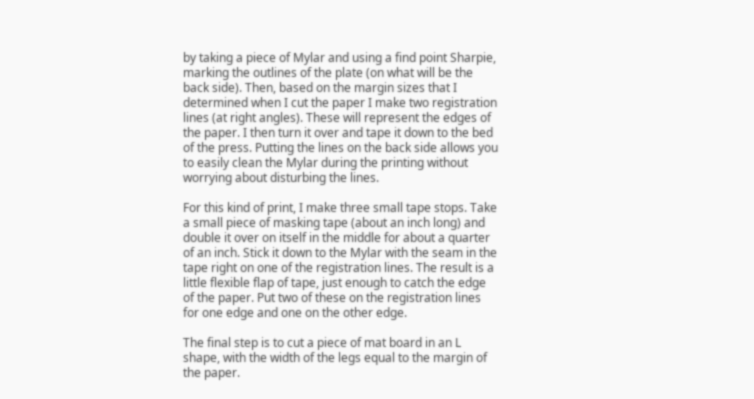by taking a piece of Mylar and using a find point Sharpie, marking the outlines of the plate (on what will be the back side). Then, based on the margin sizes that I determined when I cut the paper I make two registration lines (at right angles). These will represent the edges of the paper. I then turn it over and tape it down to the bed of the press. Putting the lines on the back side allows you to easily clean the Mylar during the printing without worrying about disturbing the lines.

For this kind of print, I make three small tape stops. Take a small piece of masking tape (about an inch long) and double it over on itself in the middle for about a quarter of an inch. Stick it down to the Mylar with the seam in the tape right on one of the registration lines. The result is a little flexible flap of tape, just enough to catch the edge of the paper. Put two of these on the registration lines for one edge and one on the other edge.

The final step is to cut a piece of mat board in an L shape, with the width of the legs equal to the margin of the paper.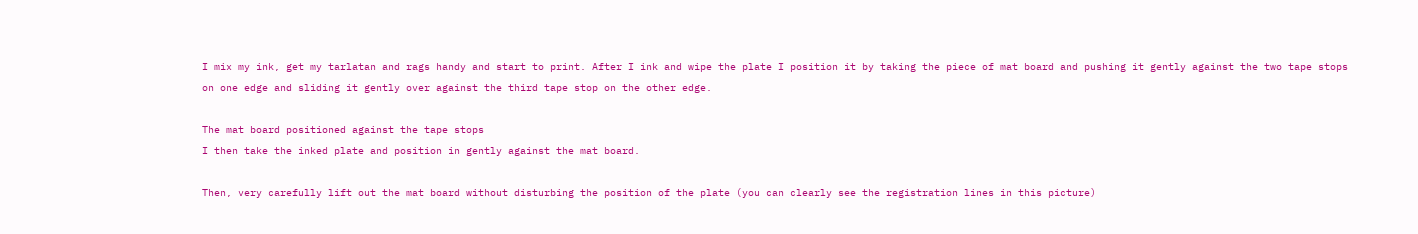I mix my ink, get my tarlatan and rags handy and start to print. After I ink and wipe the plate I position it by taking the piece of mat board and pushing it gently against the two tape stops on one edge and sliding it gently over against the third tape stop on the other edge.

The mat board positioned against the tape stops
I then take the inked plate and position in gently against the mat board.

Then, very carefully lift out the mat board without disturbing the position of the plate (you can clearly see the registration lines in this picture)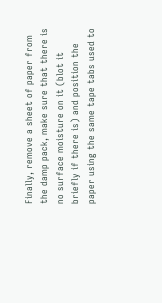Finally, remove a sheet of paper from the damp pack, make sure that there is no surface moisture on it (blot it briefly if there is) and position the paper using the same tape tabs used to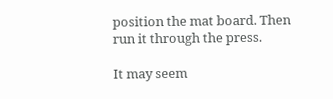position the mat board. Then run it through the press.

It may seem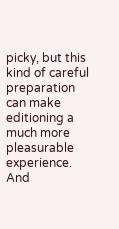picky, but this kind of careful preparation can make editioning a much more pleasurable experience. And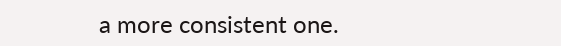a more consistent one.